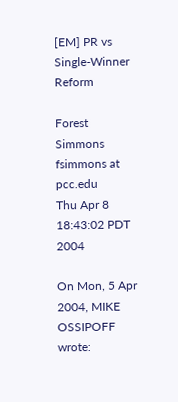[EM] PR vs Single-Winner Reform

Forest Simmons fsimmons at pcc.edu
Thu Apr 8 18:43:02 PDT 2004

On Mon, 5 Apr 2004, MIKE OSSIPOFF wrote: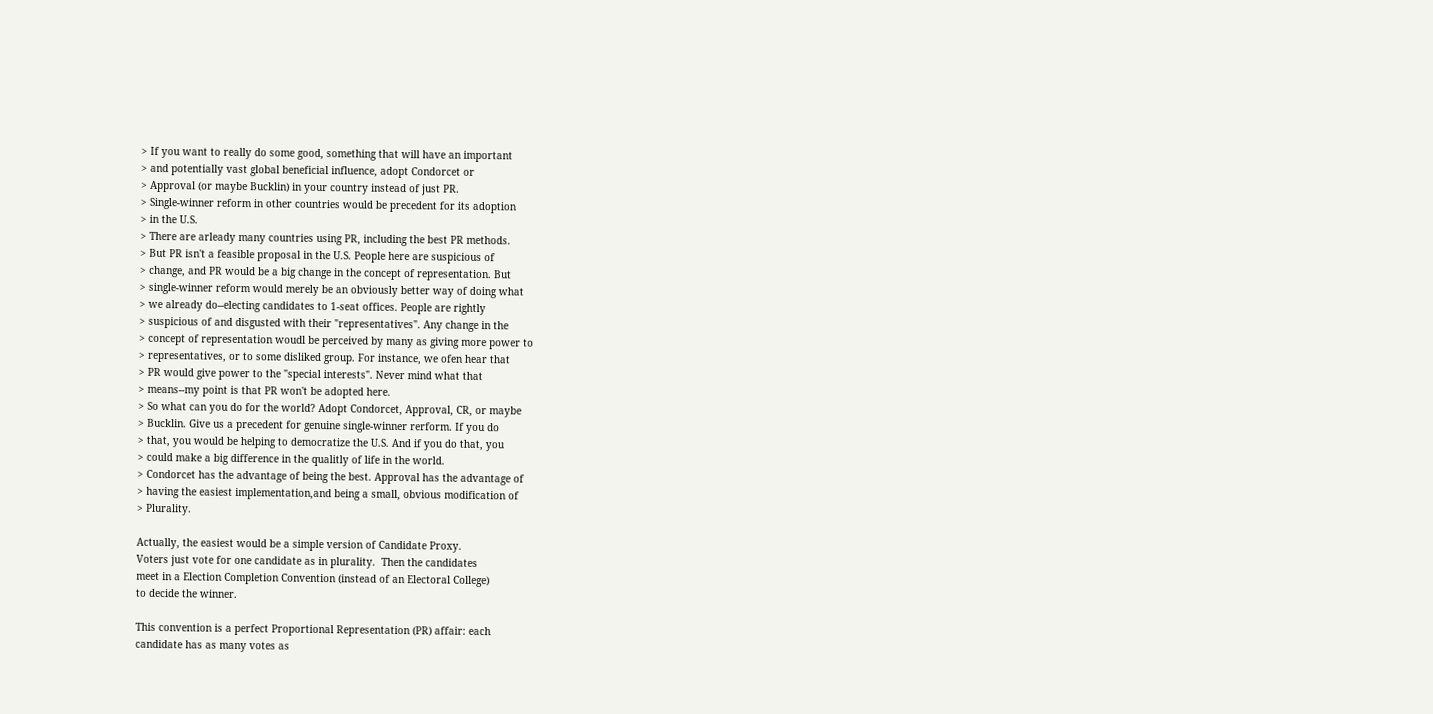> If you want to really do some good, something that will have an important
> and potentially vast global beneficial influence, adopt Condorcet or
> Approval (or maybe Bucklin) in your country instead of just PR.
> Single-winner reform in other countries would be precedent for its adoption
> in the U.S.
> There are arleady many countries using PR, including the best PR methods.
> But PR isn't a feasible proposal in the U.S. People here are suspicious of
> change, and PR would be a big change in the concept of representation. But
> single-winner reform would merely be an obviously better way of doing what
> we already do--electing candidates to 1-seat offices. People are rightly
> suspicious of and disgusted with their "representatives". Any change in the
> concept of representation woudl be perceived by many as giving more power to
> representatives, or to some disliked group. For instance, we ofen hear that
> PR would give power to the "special interests". Never mind what that
> means--my point is that PR won't be adopted here.
> So what can you do for the world? Adopt Condorcet, Approval, CR, or maybe
> Bucklin. Give us a precedent for genuine single-winner rerform. If you do
> that, you would be helping to democratize the U.S. And if you do that, you
> could make a big difference in the qualitly of life in the world.
> Condorcet has the advantage of being the best. Approval has the advantage of
> having the easiest implementation,and being a small, obvious modification of
> Plurality.

Actually, the easiest would be a simple version of Candidate Proxy.
Voters just vote for one candidate as in plurality.  Then the candidates
meet in a Election Completion Convention (instead of an Electoral College)
to decide the winner.

This convention is a perfect Proportional Representation (PR) affair: each
candidate has as many votes as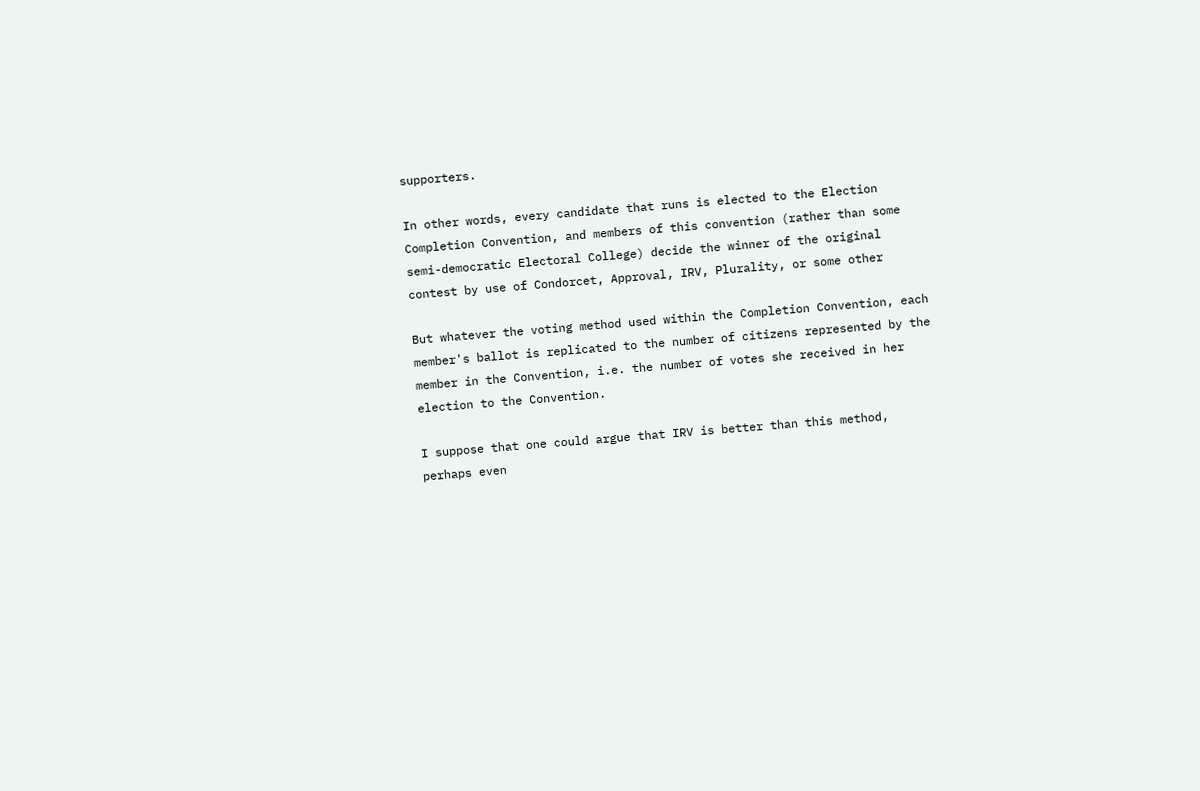supporters.

In other words, every candidate that runs is elected to the Election
Completion Convention, and members of this convention (rather than some
semi-democratic Electoral College) decide the winner of the original
contest by use of Condorcet, Approval, IRV, Plurality, or some other

But whatever the voting method used within the Completion Convention, each
member's ballot is replicated to the number of citizens represented by the
member in the Convention, i.e. the number of votes she received in her
election to the Convention.

I suppose that one could argue that IRV is better than this method,
perhaps even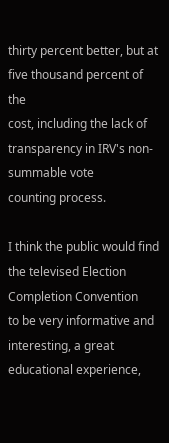thirty percent better, but at five thousand percent of the
cost, including the lack of transparency in IRV's non-summable vote
counting process.

I think the public would find the televised Election Completion Convention
to be very informative and interesting, a great educational experience,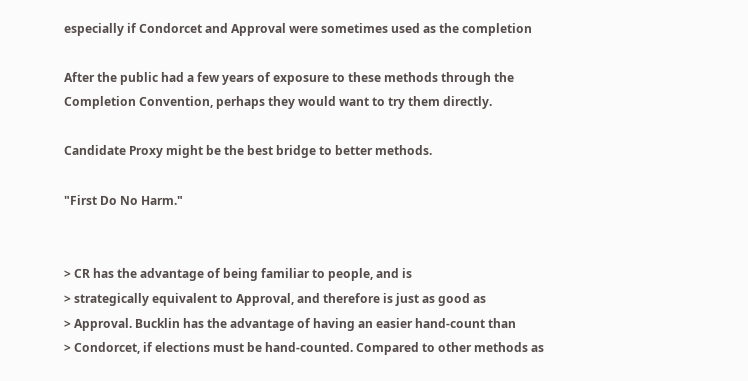especially if Condorcet and Approval were sometimes used as the completion

After the public had a few years of exposure to these methods through the
Completion Convention, perhaps they would want to try them directly.

Candidate Proxy might be the best bridge to better methods.

"First Do No Harm."


> CR has the advantage of being familiar to people, and is
> strategically equivalent to Approval, and therefore is just as good as
> Approval. Bucklin has the advantage of having an easier hand-count than
> Condorcet, if elections must be hand-counted. Compared to other methods as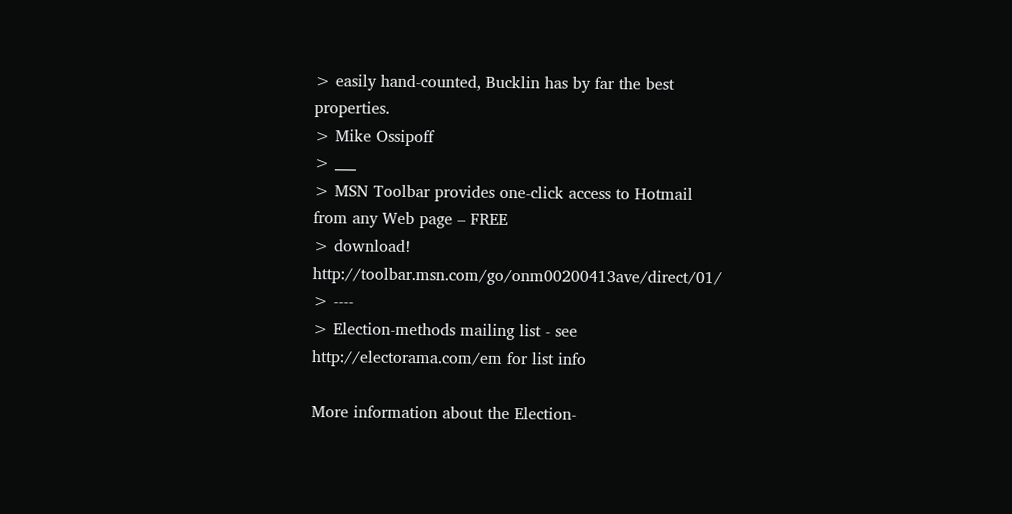> easily hand-counted, Bucklin has by far the best properties.
> Mike Ossipoff
> ___
> MSN Toolbar provides one-click access to Hotmail from any Web page – FREE
> download! http://toolbar.msn.com/go/onm00200413ave/direct/01/
> ----
> Election-methods mailing list - see http://electorama.com/em for list info

More information about the Election-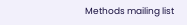Methods mailing list